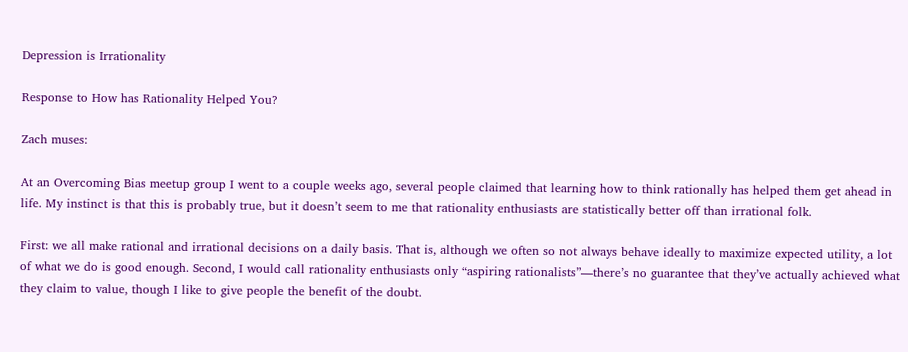Depression is Irrationality

Response to How has Rationality Helped You?

Zach muses:

At an Overcoming Bias meetup group I went to a couple weeks ago, several people claimed that learning how to think rationally has helped them get ahead in life. My instinct is that this is probably true, but it doesn’t seem to me that rationality enthusiasts are statistically better off than irrational folk.

First: we all make rational and irrational decisions on a daily basis. That is, although we often so not always behave ideally to maximize expected utility, a lot of what we do is good enough. Second, I would call rationality enthusiasts only “aspiring rationalists”—there’s no guarantee that they’ve actually achieved what they claim to value, though I like to give people the benefit of the doubt.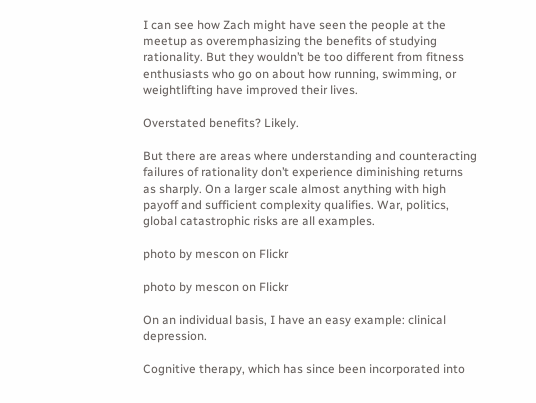I can see how Zach might have seen the people at the meetup as overemphasizing the benefits of studying rationality. But they wouldn’t be too different from fitness enthusiasts who go on about how running, swimming, or weightlifting have improved their lives.

Overstated benefits? Likely.

But there are areas where understanding and counteracting failures of rationality don’t experience diminishing returns as sharply. On a larger scale almost anything with high payoff and sufficient complexity qualifies. War, politics, global catastrophic risks are all examples.

photo by mescon on Flickr

photo by mescon on Flickr

On an individual basis, I have an easy example: clinical depression.

Cognitive therapy, which has since been incorporated into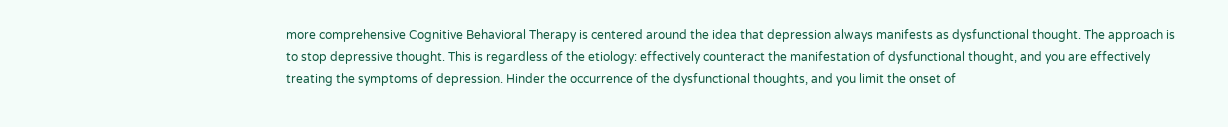more comprehensive Cognitive Behavioral Therapy is centered around the idea that depression always manifests as dysfunctional thought. The approach is to stop depressive thought. This is regardless of the etiology: effectively counteract the manifestation of dysfunctional thought, and you are effectively treating the symptoms of depression. Hinder the occurrence of the dysfunctional thoughts, and you limit the onset of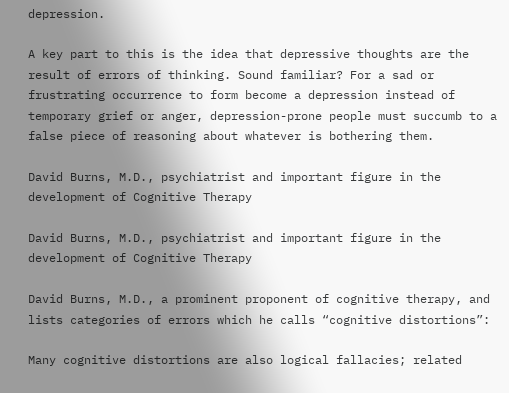depression.

A key part to this is the idea that depressive thoughts are the result of errors of thinking. Sound familiar? For a sad or frustrating occurrence to form become a depression instead of temporary grief or anger, depression-prone people must succumb to a false piece of reasoning about whatever is bothering them.

David Burns, M.D., psychiatrist and important figure in the development of Cognitive Therapy

David Burns, M.D., psychiatrist and important figure in the development of Cognitive Therapy

David Burns, M.D., a prominent proponent of cognitive therapy, and lists categories of errors which he calls “cognitive distortions”:

Many cognitive distortions are also logical fallacies; related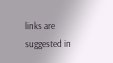links are suggested in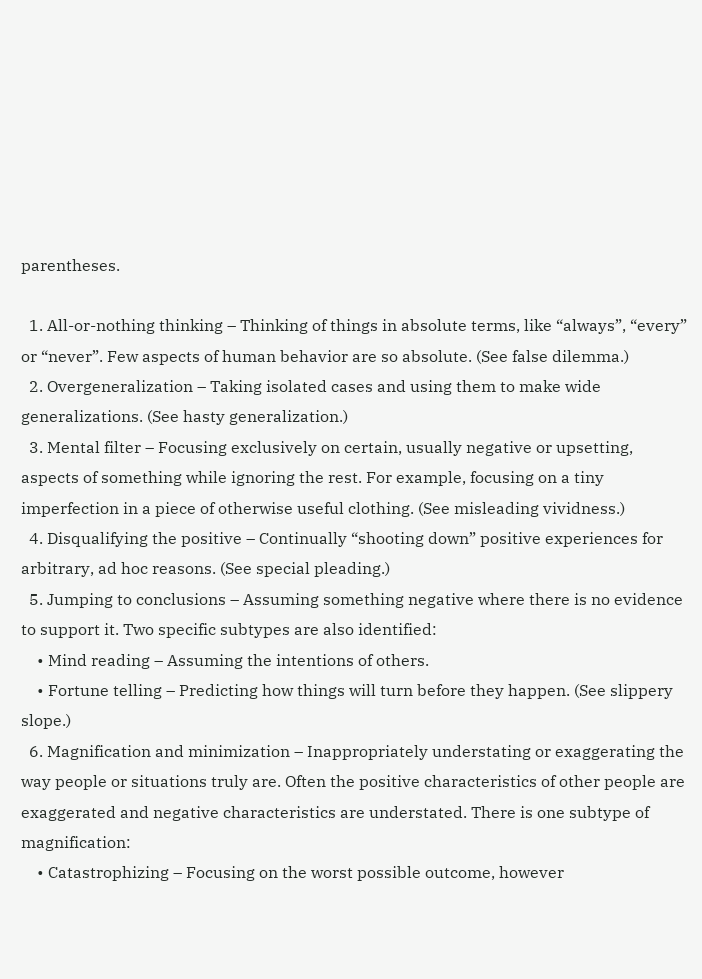parentheses.

  1. All-or-nothing thinking – Thinking of things in absolute terms, like “always”, “every” or “never”. Few aspects of human behavior are so absolute. (See false dilemma.)
  2. Overgeneralization – Taking isolated cases and using them to make wide generalizations. (See hasty generalization.)
  3. Mental filter – Focusing exclusively on certain, usually negative or upsetting, aspects of something while ignoring the rest. For example, focusing on a tiny imperfection in a piece of otherwise useful clothing. (See misleading vividness.)
  4. Disqualifying the positive – Continually “shooting down” positive experiences for arbitrary, ad hoc reasons. (See special pleading.)
  5. Jumping to conclusions – Assuming something negative where there is no evidence to support it. Two specific subtypes are also identified:
    • Mind reading – Assuming the intentions of others.
    • Fortune telling – Predicting how things will turn before they happen. (See slippery slope.)
  6. Magnification and minimization – Inappropriately understating or exaggerating the way people or situations truly are. Often the positive characteristics of other people are exaggerated and negative characteristics are understated. There is one subtype of magnification:
    • Catastrophizing – Focusing on the worst possible outcome, however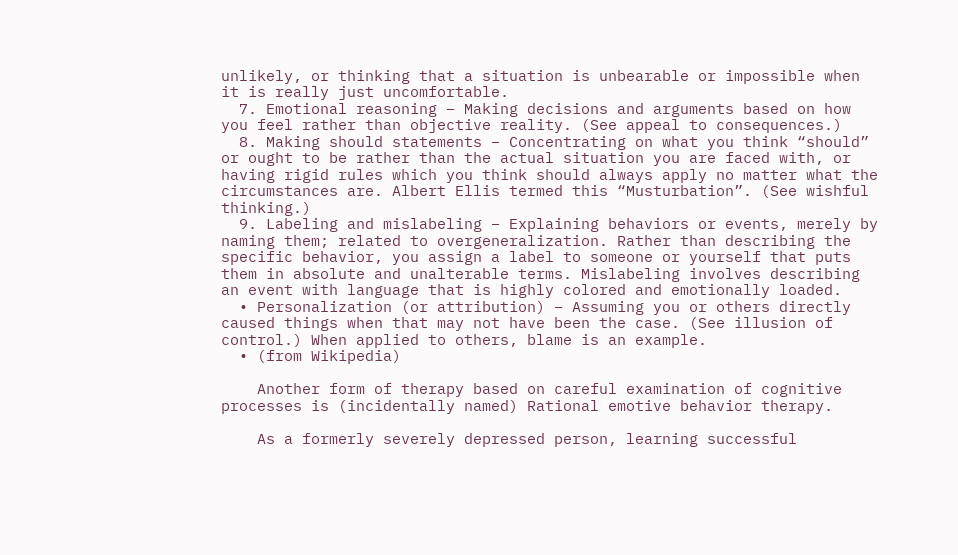unlikely, or thinking that a situation is unbearable or impossible when it is really just uncomfortable.
  7. Emotional reasoning – Making decisions and arguments based on how you feel rather than objective reality. (See appeal to consequences.)
  8. Making should statements – Concentrating on what you think “should” or ought to be rather than the actual situation you are faced with, or having rigid rules which you think should always apply no matter what the circumstances are. Albert Ellis termed this “Musturbation”. (See wishful thinking.)
  9. Labeling and mislabeling – Explaining behaviors or events, merely by naming them; related to overgeneralization. Rather than describing the specific behavior, you assign a label to someone or yourself that puts them in absolute and unalterable terms. Mislabeling involves describing an event with language that is highly colored and emotionally loaded.
  • Personalization (or attribution) – Assuming you or others directly caused things when that may not have been the case. (See illusion of control.) When applied to others, blame is an example.
  • (from Wikipedia)

    Another form of therapy based on careful examination of cognitive processes is (incidentally named) Rational emotive behavior therapy.

    As a formerly severely depressed person, learning successful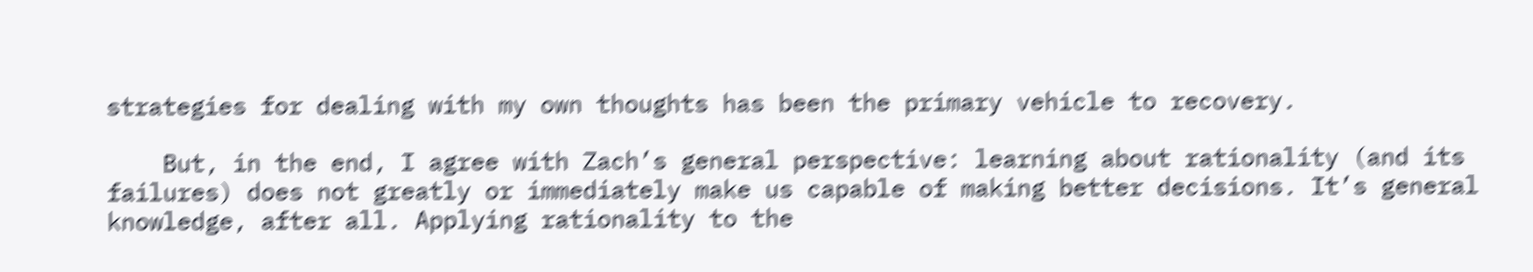strategies for dealing with my own thoughts has been the primary vehicle to recovery.

    But, in the end, I agree with Zach’s general perspective: learning about rationality (and its failures) does not greatly or immediately make us capable of making better decisions. It’s general knowledge, after all. Applying rationality to the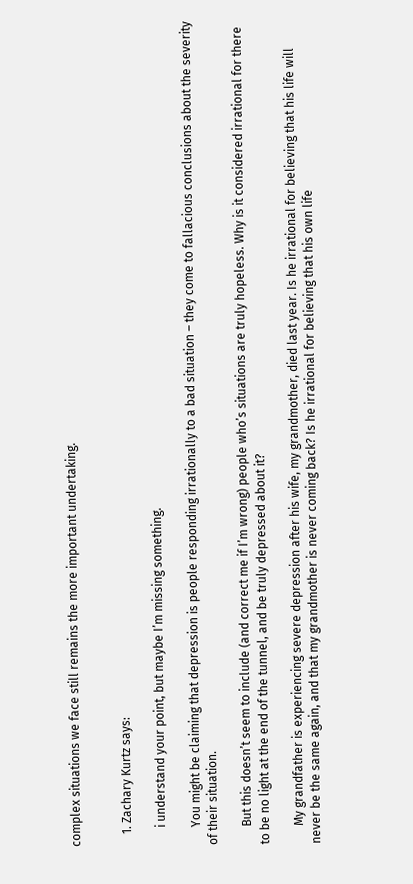complex situations we face still remains the more important undertaking.


    1. Zachary Kurtz says:

      i understand your point, but maybe I’m missing something.

      You might be claiming that depression is people responding irrationally to a bad situation – they come to fallacious conclusions about the severity of their situation.

      But this doesn’t seem to include (and correct me if I’m wrong) people who’s situations are truly hopeless. Why is it considered irrational for there to be no light at the end of the tunnel, and be truly depressed about it?

      My grandfather is experiencing severe depression after his wife, my grandmother, died last year. Is he irrational for believing that his life will never be the same again, and that my grandmother is never coming back? Is he irrational for believing that his own life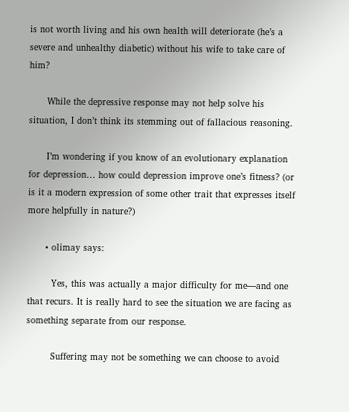is not worth living and his own health will deteriorate (he’s a severe and unhealthy diabetic) without his wife to take care of him?

      While the depressive response may not help solve his situation, I don’t think its stemming out of fallacious reasoning.

      I’m wondering if you know of an evolutionary explanation for depression… how could depression improve one’s fitness? (or is it a modern expression of some other trait that expresses itself more helpfully in nature?)

      • olimay says:

        Yes, this was actually a major difficulty for me—and one that recurs. It is really hard to see the situation we are facing as something separate from our response.

        Suffering may not be something we can choose to avoid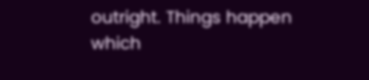outright. Things happen which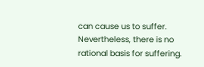can cause us to suffer. Nevertheless, there is no rational basis for suffering.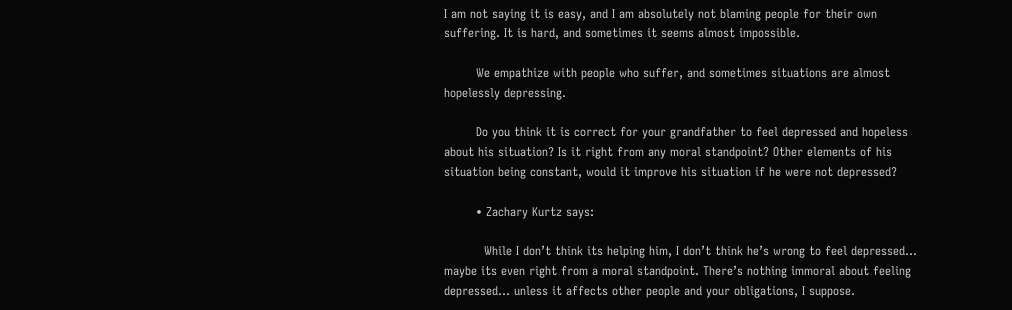I am not saying it is easy, and I am absolutely not blaming people for their own suffering. It is hard, and sometimes it seems almost impossible.

        We empathize with people who suffer, and sometimes situations are almost hopelessly depressing.

        Do you think it is correct for your grandfather to feel depressed and hopeless about his situation? Is it right from any moral standpoint? Other elements of his situation being constant, would it improve his situation if he were not depressed?

        • Zachary Kurtz says:

          While I don’t think its helping him, I don’t think he’s wrong to feel depressed… maybe its even right from a moral standpoint. There’s nothing immoral about feeling depressed… unless it affects other people and your obligations, I suppose.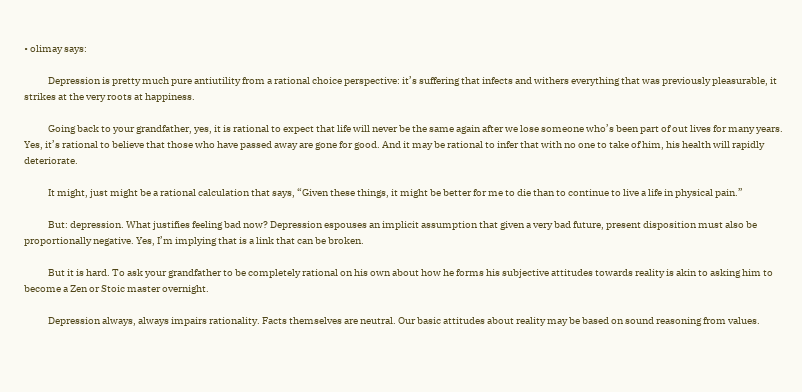• olimay says:

            Depression is pretty much pure antiutility from a rational choice perspective: it’s suffering that infects and withers everything that was previously pleasurable, it strikes at the very roots at happiness.

            Going back to your grandfather, yes, it is rational to expect that life will never be the same again after we lose someone who’s been part of out lives for many years. Yes, it’s rational to believe that those who have passed away are gone for good. And it may be rational to infer that with no one to take of him, his health will rapidly deteriorate.

            It might, just might be a rational calculation that says, “Given these things, it might be better for me to die than to continue to live a life in physical pain.”

            But: depression. What justifies feeling bad now? Depression espouses an implicit assumption that given a very bad future, present disposition must also be proportionally negative. Yes, I’m implying that is a link that can be broken.

            But it is hard. To ask your grandfather to be completely rational on his own about how he forms his subjective attitudes towards reality is akin to asking him to become a Zen or Stoic master overnight.

            Depression always, always impairs rationality. Facts themselves are neutral. Our basic attitudes about reality may be based on sound reasoning from values.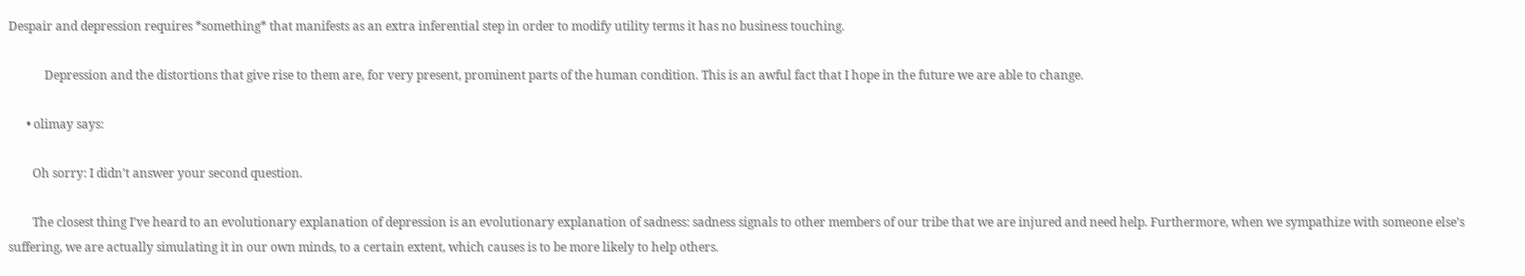Despair and depression requires *something* that manifests as an extra inferential step in order to modify utility terms it has no business touching.

            Depression and the distortions that give rise to them are, for very present, prominent parts of the human condition. This is an awful fact that I hope in the future we are able to change.

      • olimay says:

        Oh sorry: I didn’t answer your second question.

        The closest thing I’ve heard to an evolutionary explanation of depression is an evolutionary explanation of sadness: sadness signals to other members of our tribe that we are injured and need help. Furthermore, when we sympathize with someone else’s suffering, we are actually simulating it in our own minds, to a certain extent, which causes is to be more likely to help others.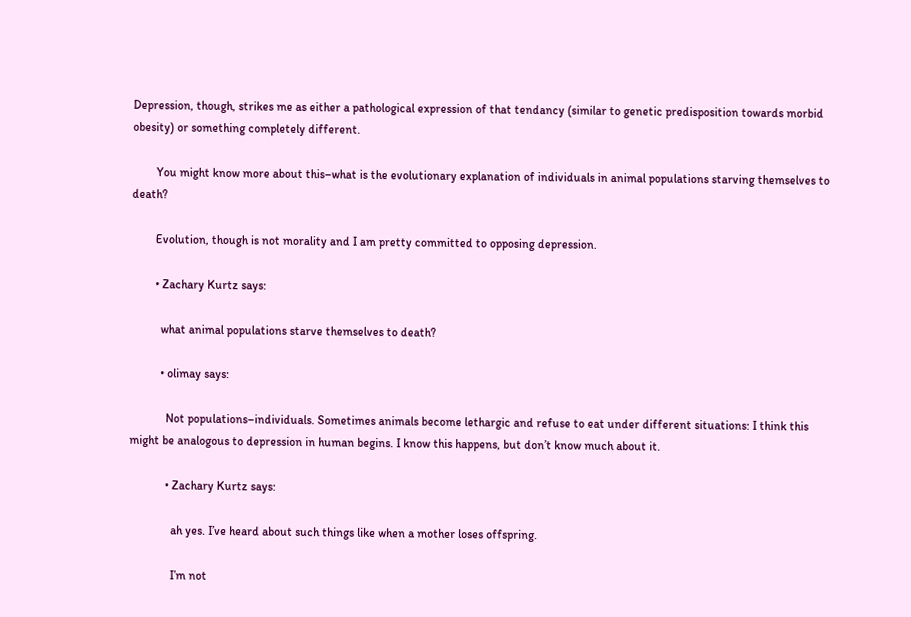Depression, though, strikes me as either a pathological expression of that tendancy (similar to genetic predisposition towards morbid obesity) or something completely different.

        You might know more about this–what is the evolutionary explanation of individuals in animal populations starving themselves to death?

        Evolution, though is not morality and I am pretty committed to opposing depression.

        • Zachary Kurtz says:

          what animal populations starve themselves to death?

          • olimay says:

            Not populations–individuals. Sometimes animals become lethargic and refuse to eat under different situations: I think this might be analogous to depression in human begins. I know this happens, but don’t know much about it.

            • Zachary Kurtz says:

              ah yes. I’ve heard about such things like when a mother loses offspring.

              I’m not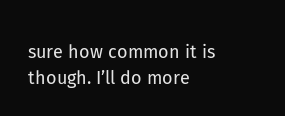sure how common it is though. I’ll do more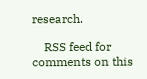research.

    RSS feed for comments on this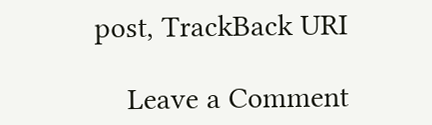post, TrackBack URI

    Leave a Comment